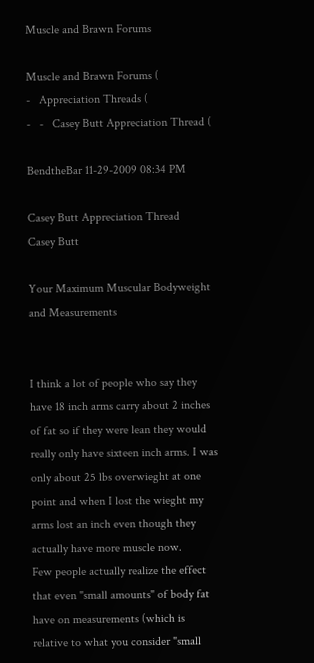Muscle and Brawn Forums

Muscle and Brawn Forums (
-   Appreciation Threads (
-   -   Casey Butt Appreciation Thread (

BendtheBar 11-29-2009 08:34 PM

Casey Butt Appreciation Thread
Casey Butt

Your Maximum Muscular Bodyweight and Measurements


I think a lot of people who say they have 18 inch arms carry about 2 inches of fat so if they were lean they would really only have sixteen inch arms. I was only about 25 lbs overwieght at one point and when I lost the wieght my arms lost an inch even though they actually have more muscle now.
Few people actually realize the effect that even "small amounts" of body fat have on measurements (which is relative to what you consider "small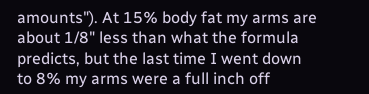amounts"). At 15% body fat my arms are about 1/8" less than what the formula predicts, but the last time I went down to 8% my arms were a full inch off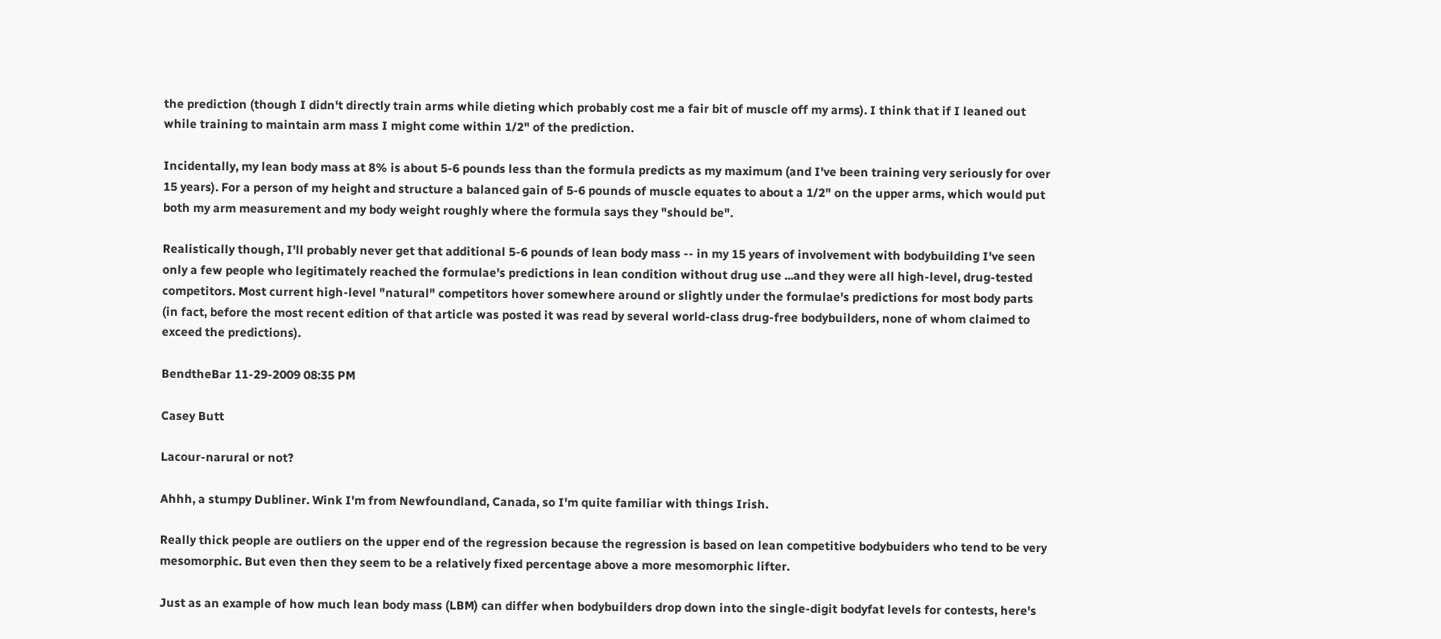the prediction (though I didn't directly train arms while dieting which probably cost me a fair bit of muscle off my arms). I think that if I leaned out while training to maintain arm mass I might come within 1/2" of the prediction.

Incidentally, my lean body mass at 8% is about 5-6 pounds less than the formula predicts as my maximum (and I've been training very seriously for over 15 years). For a person of my height and structure a balanced gain of 5-6 pounds of muscle equates to about a 1/2" on the upper arms, which would put both my arm measurement and my body weight roughly where the formula says they "should be".

Realistically though, I'll probably never get that additional 5-6 pounds of lean body mass -- in my 15 years of involvement with bodybuilding I've seen only a few people who legitimately reached the formulae's predictions in lean condition without drug use ...and they were all high-level, drug-tested competitors. Most current high-level "natural" competitors hover somewhere around or slightly under the formulae's predictions for most body parts (in fact, before the most recent edition of that article was posted it was read by several world-class drug-free bodybuilders, none of whom claimed to exceed the predictions).

BendtheBar 11-29-2009 08:35 PM

Casey Butt

Lacour-narural or not?

Ahhh, a stumpy Dubliner. Wink I'm from Newfoundland, Canada, so I'm quite familiar with things Irish.

Really thick people are outliers on the upper end of the regression because the regression is based on lean competitive bodybuiders who tend to be very mesomorphic. But even then they seem to be a relatively fixed percentage above a more mesomorphic lifter.

Just as an example of how much lean body mass (LBM) can differ when bodybuilders drop down into the single-digit bodyfat levels for contests, here's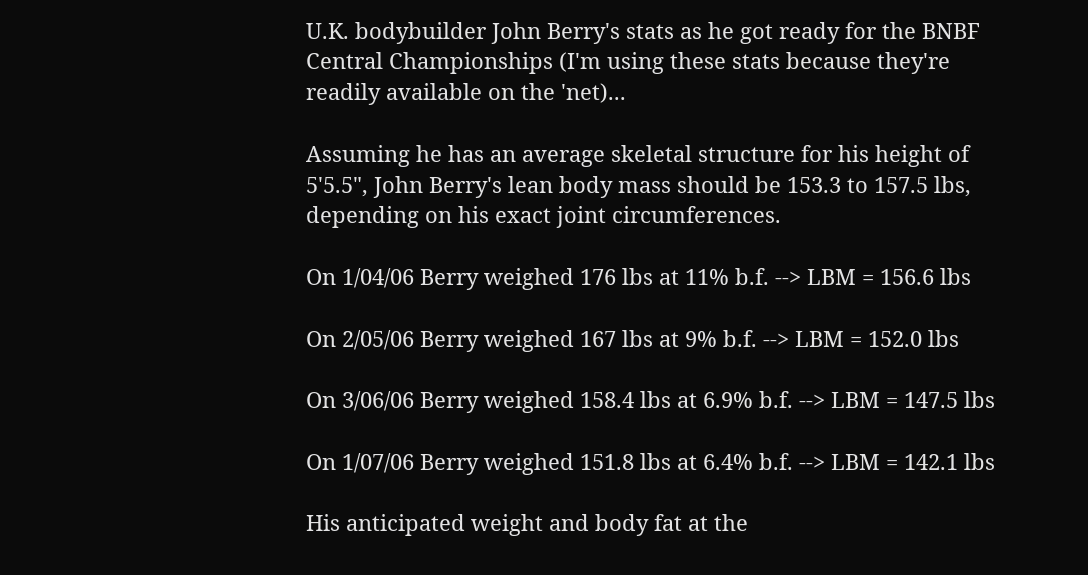U.K. bodybuilder John Berry's stats as he got ready for the BNBF Central Championships (I'm using these stats because they're readily available on the 'net)...

Assuming he has an average skeletal structure for his height of 5'5.5", John Berry's lean body mass should be 153.3 to 157.5 lbs, depending on his exact joint circumferences.

On 1/04/06 Berry weighed 176 lbs at 11% b.f. --> LBM = 156.6 lbs

On 2/05/06 Berry weighed 167 lbs at 9% b.f. --> LBM = 152.0 lbs

On 3/06/06 Berry weighed 158.4 lbs at 6.9% b.f. --> LBM = 147.5 lbs

On 1/07/06 Berry weighed 151.8 lbs at 6.4% b.f. --> LBM = 142.1 lbs

His anticipated weight and body fat at the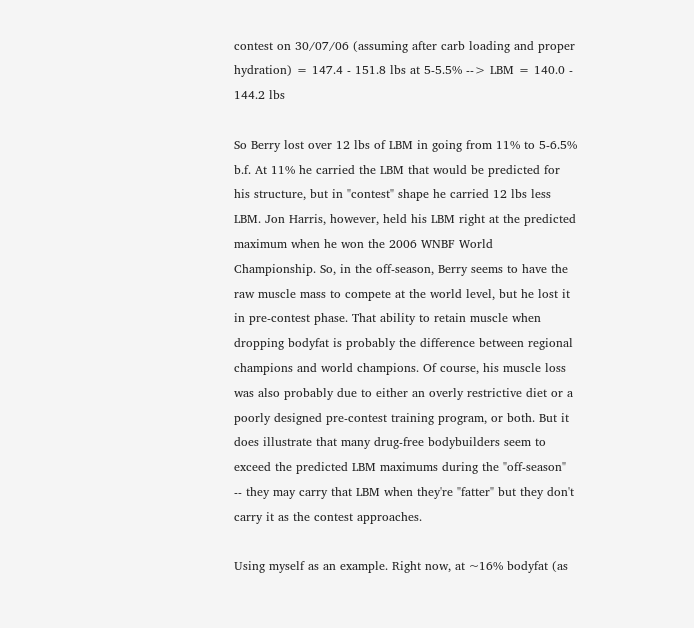contest on 30/07/06 (assuming after carb loading and proper hydration) = 147.4 - 151.8 lbs at 5-5.5% --> LBM = 140.0 - 144.2 lbs

So Berry lost over 12 lbs of LBM in going from 11% to 5-6.5% b.f. At 11% he carried the LBM that would be predicted for his structure, but in "contest" shape he carried 12 lbs less LBM. Jon Harris, however, held his LBM right at the predicted maximum when he won the 2006 WNBF World Championship. So, in the off-season, Berry seems to have the raw muscle mass to compete at the world level, but he lost it in pre-contest phase. That ability to retain muscle when dropping bodyfat is probably the difference between regional champions and world champions. Of course, his muscle loss was also probably due to either an overly restrictive diet or a poorly designed pre-contest training program, or both. But it does illustrate that many drug-free bodybuilders seem to exceed the predicted LBM maximums during the "off-season" -- they may carry that LBM when they're "fatter" but they don't carry it as the contest approaches.

Using myself as an example. Right now, at ~16% bodyfat (as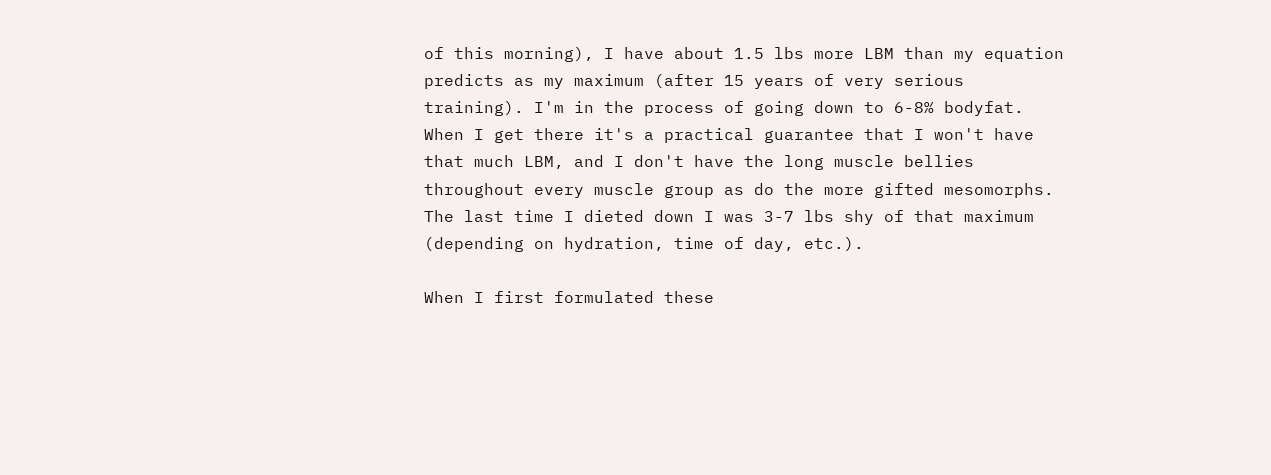of this morning), I have about 1.5 lbs more LBM than my equation predicts as my maximum (after 15 years of very serious training). I'm in the process of going down to 6-8% bodyfat. When I get there it's a practical guarantee that I won't have that much LBM, and I don't have the long muscle bellies throughout every muscle group as do the more gifted mesomorphs. The last time I dieted down I was 3-7 lbs shy of that maximum (depending on hydration, time of day, etc.).

When I first formulated these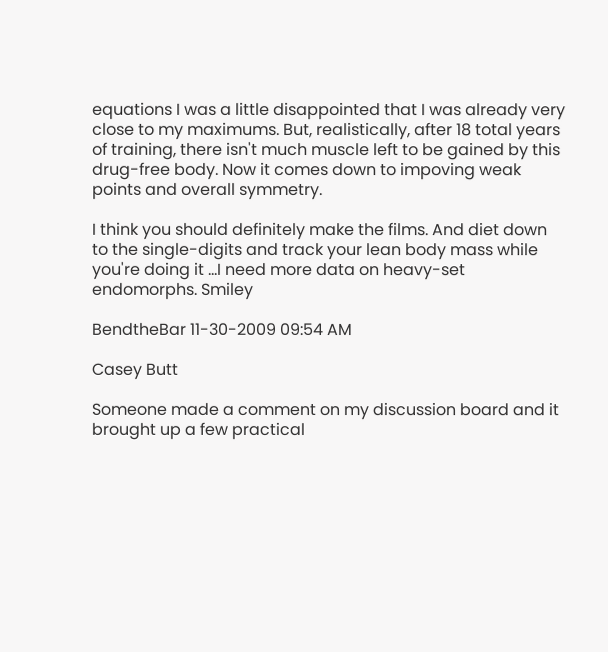equations I was a little disappointed that I was already very close to my maximums. But, realistically, after 18 total years of training, there isn't much muscle left to be gained by this drug-free body. Now it comes down to impoving weak points and overall symmetry.

I think you should definitely make the films. And diet down to the single-digits and track your lean body mass while you're doing it ...I need more data on heavy-set endomorphs. Smiley

BendtheBar 11-30-2009 09:54 AM

Casey Butt

Someone made a comment on my discussion board and it brought up a few practical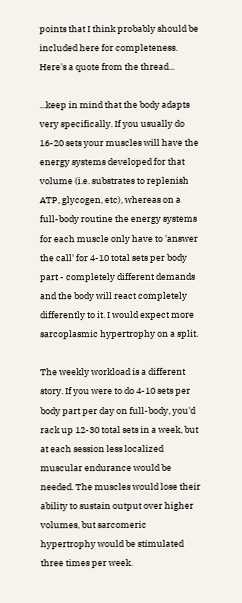points that I think probably should be included here for completeness. Here's a quote from the thread...

...keep in mind that the body adapts very specifically. If you usually do 16-20 sets your muscles will have the energy systems developed for that volume (i.e. substrates to replenish ATP, glycogen, etc), whereas on a full-body routine the energy systems for each muscle only have to 'answer the call' for 4-10 total sets per body part - completely different demands and the body will react completely differently to it. I would expect more sarcoplasmic hypertrophy on a split.

The weekly workload is a different story. If you were to do 4-10 sets per body part per day on full-body, you'd rack up 12-30 total sets in a week, but at each session less localized muscular endurance would be needed. The muscles would lose their ability to sustain output over higher volumes, but sarcomeric hypertrophy would be stimulated three times per week.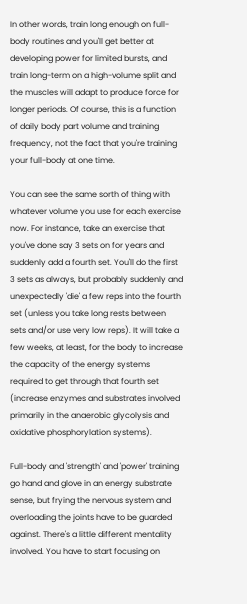In other words, train long enough on full-body routines and you'll get better at developing power for limited bursts, and train long-term on a high-volume split and the muscles will adapt to produce force for longer periods. Of course, this is a function of daily body part volume and training frequency, not the fact that you're training your full-body at one time.

You can see the same sorth of thing with whatever volume you use for each exercise now. For instance, take an exercise that you've done say 3 sets on for years and suddenly add a fourth set. You'll do the first 3 sets as always, but probably suddenly and unexpectedly 'die' a few reps into the fourth set (unless you take long rests between sets and/or use very low reps). It will take a few weeks, at least, for the body to increase the capacity of the energy systems required to get through that fourth set (increase enzymes and substrates involved primarily in the anaerobic glycolysis and oxidative phosphorylation systems).

Full-body and 'strength' and 'power' training go hand and glove in an energy substrate sense, but frying the nervous system and overloading the joints have to be guarded against. There's a little different mentality involved. You have to start focusing on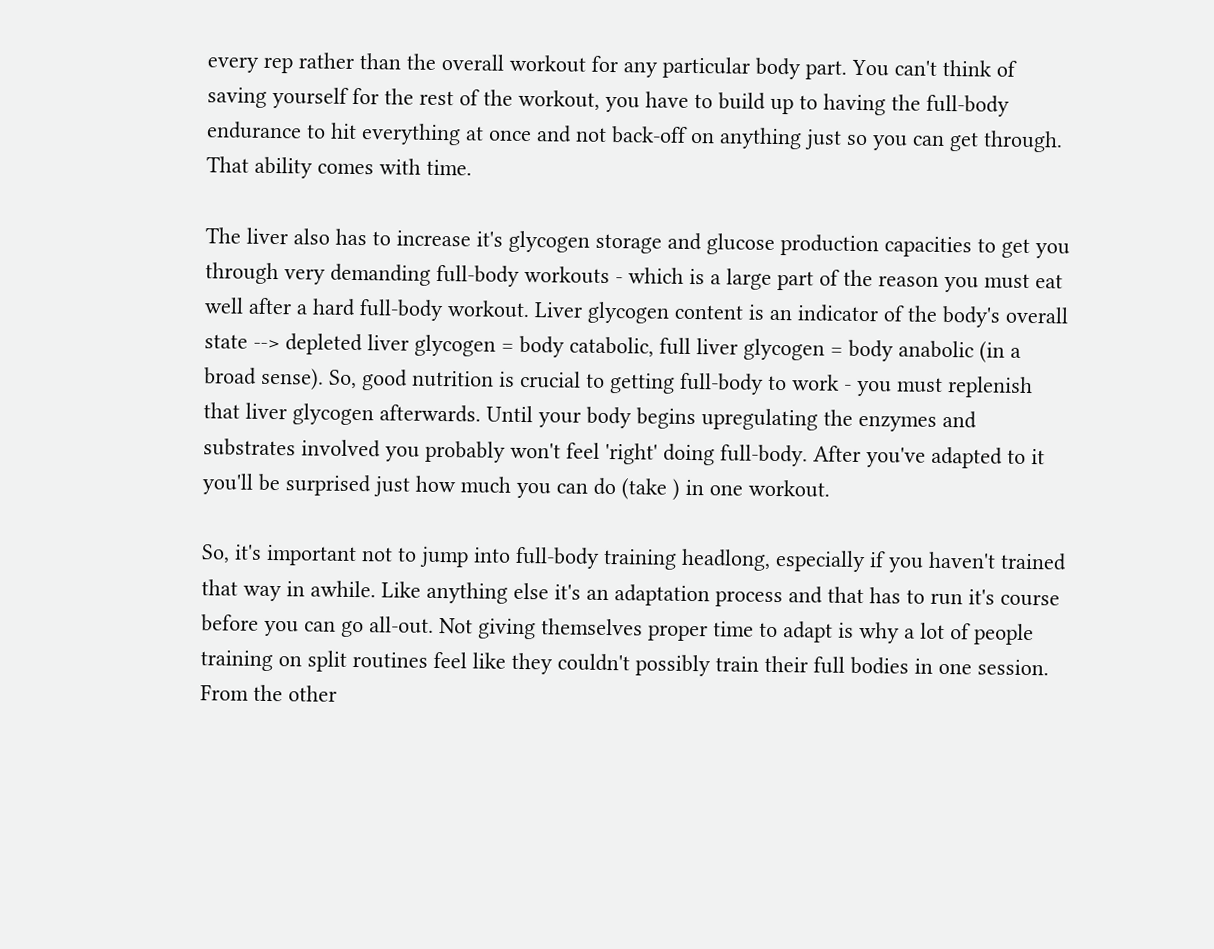every rep rather than the overall workout for any particular body part. You can't think of saving yourself for the rest of the workout, you have to build up to having the full-body endurance to hit everything at once and not back-off on anything just so you can get through. That ability comes with time.

The liver also has to increase it's glycogen storage and glucose production capacities to get you through very demanding full-body workouts - which is a large part of the reason you must eat well after a hard full-body workout. Liver glycogen content is an indicator of the body's overall state --> depleted liver glycogen = body catabolic, full liver glycogen = body anabolic (in a broad sense). So, good nutrition is crucial to getting full-body to work - you must replenish that liver glycogen afterwards. Until your body begins upregulating the enzymes and substrates involved you probably won't feel 'right' doing full-body. After you've adapted to it you'll be surprised just how much you can do (take ) in one workout.

So, it's important not to jump into full-body training headlong, especially if you haven't trained that way in awhile. Like anything else it's an adaptation process and that has to run it's course before you can go all-out. Not giving themselves proper time to adapt is why a lot of people training on split routines feel like they couldn't possibly train their full bodies in one session. From the other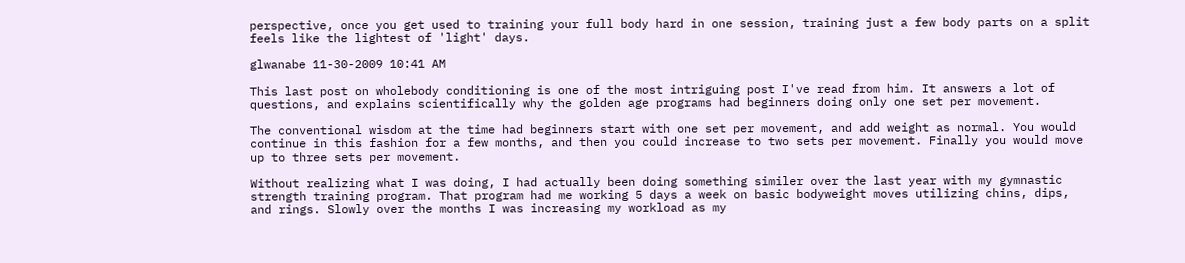perspective, once you get used to training your full body hard in one session, training just a few body parts on a split feels like the lightest of 'light' days.

glwanabe 11-30-2009 10:41 AM

This last post on wholebody conditioning is one of the most intriguing post I've read from him. It answers a lot of questions, and explains scientifically why the golden age programs had beginners doing only one set per movement.

The conventional wisdom at the time had beginners start with one set per movement, and add weight as normal. You would continue in this fashion for a few months, and then you could increase to two sets per movement. Finally you would move up to three sets per movement.

Without realizing what I was doing, I had actually been doing something similer over the last year with my gymnastic strength training program. That program had me working 5 days a week on basic bodyweight moves utilizing chins, dips, and rings. Slowly over the months I was increasing my workload as my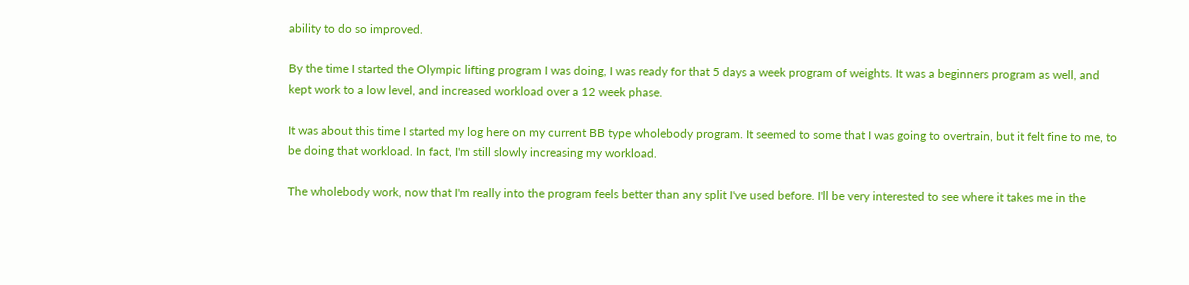ability to do so improved.

By the time I started the Olympic lifting program I was doing, I was ready for that 5 days a week program of weights. It was a beginners program as well, and kept work to a low level, and increased workload over a 12 week phase.

It was about this time I started my log here on my current BB type wholebody program. It seemed to some that I was going to overtrain, but it felt fine to me, to be doing that workload. In fact, I'm still slowly increasing my workload.

The wholebody work, now that I'm really into the program feels better than any split I've used before. I'll be very interested to see where it takes me in the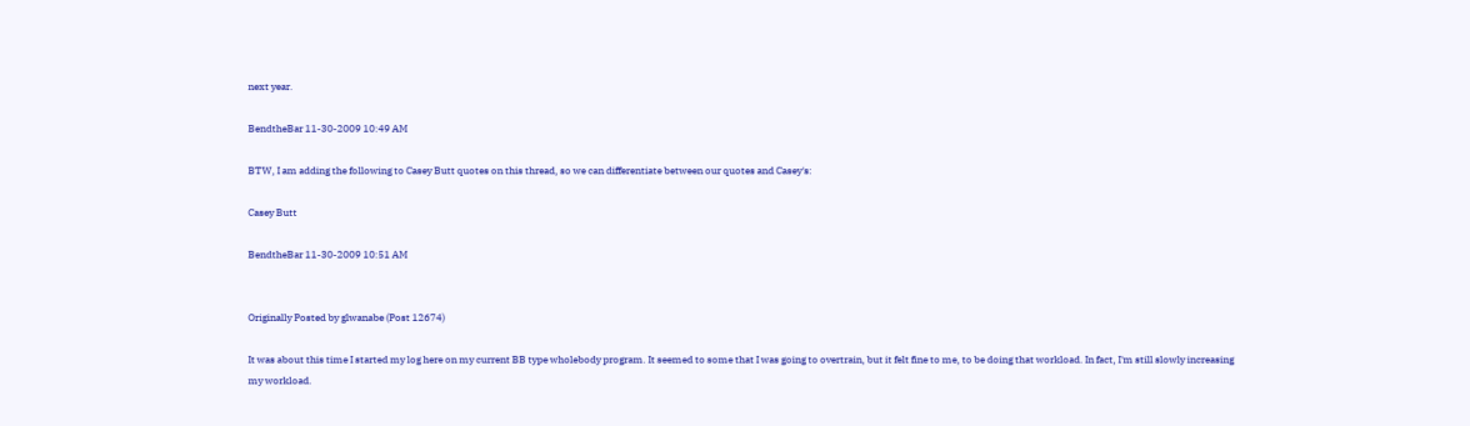next year.

BendtheBar 11-30-2009 10:49 AM

BTW, I am adding the following to Casey Butt quotes on this thread, so we can differentiate between our quotes and Casey's:

Casey Butt

BendtheBar 11-30-2009 10:51 AM


Originally Posted by glwanabe (Post 12674)

It was about this time I started my log here on my current BB type wholebody program. It seemed to some that I was going to overtrain, but it felt fine to me, to be doing that workload. In fact, I'm still slowly increasing my workload.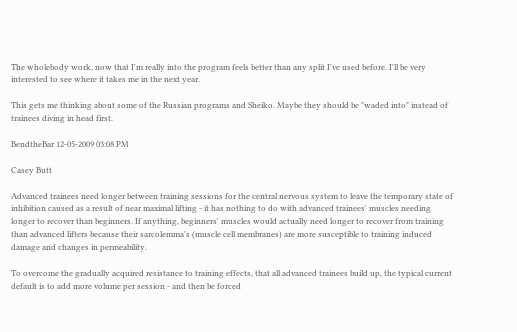The wholebody work, now that I'm really into the program feels better than any split I've used before. I'll be very interested to see where it takes me in the next year.

This gets me thinking about some of the Russian programs and Sheiko. Maybe they should be "waded into" instead of trainees diving in head first.

BendtheBar 12-05-2009 03:08 PM

Casey Butt

Advanced trainees need longer between training sessions for the central nervous system to leave the temporary state of inhibition caused as a result of near maximal lifting - it has nothing to do with advanced trainees' muscles needing longer to recover than beginners. If anything, beginners' muscles would actually need longer to recover from training than advanced lifters because their sarcolemma's (muscle cell membranes) are more susceptible to training induced damage and changes in permeability.

To overcome the gradually acquired resistance to training effects, that all advanced trainees build up, the typical current default is to add more volume per session - and then be forced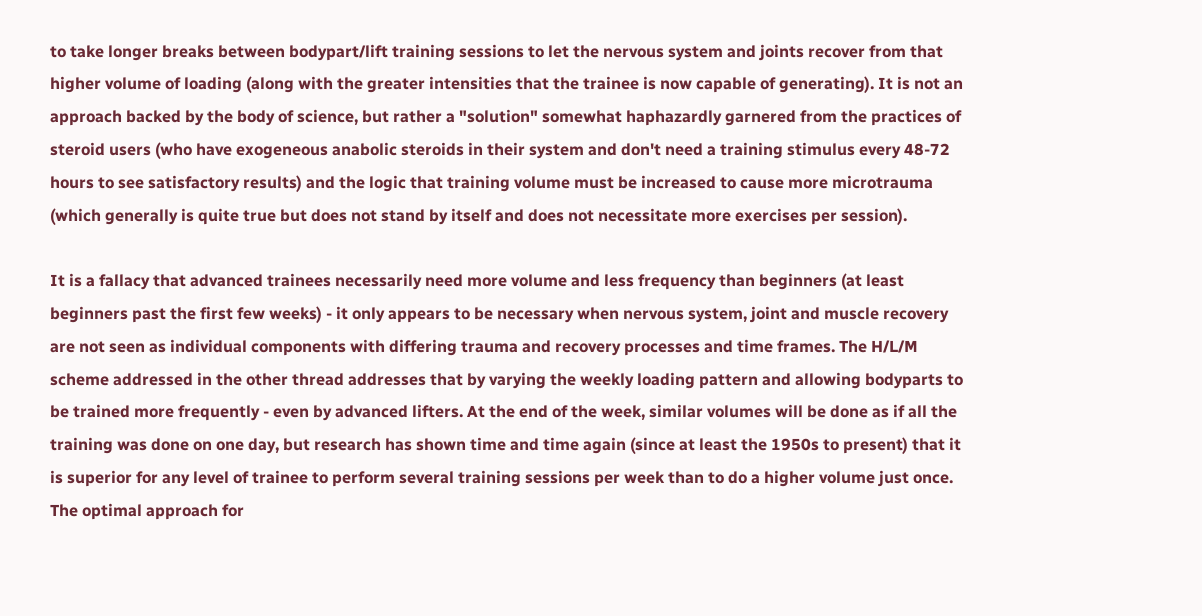to take longer breaks between bodypart/lift training sessions to let the nervous system and joints recover from that higher volume of loading (along with the greater intensities that the trainee is now capable of generating). It is not an approach backed by the body of science, but rather a "solution" somewhat haphazardly garnered from the practices of steroid users (who have exogeneous anabolic steroids in their system and don't need a training stimulus every 48-72 hours to see satisfactory results) and the logic that training volume must be increased to cause more microtrauma (which generally is quite true but does not stand by itself and does not necessitate more exercises per session).

It is a fallacy that advanced trainees necessarily need more volume and less frequency than beginners (at least beginners past the first few weeks) - it only appears to be necessary when nervous system, joint and muscle recovery are not seen as individual components with differing trauma and recovery processes and time frames. The H/L/M scheme addressed in the other thread addresses that by varying the weekly loading pattern and allowing bodyparts to be trained more frequently - even by advanced lifters. At the end of the week, similar volumes will be done as if all the training was done on one day, but research has shown time and time again (since at least the 1950s to present) that it is superior for any level of trainee to perform several training sessions per week than to do a higher volume just once. The optimal approach for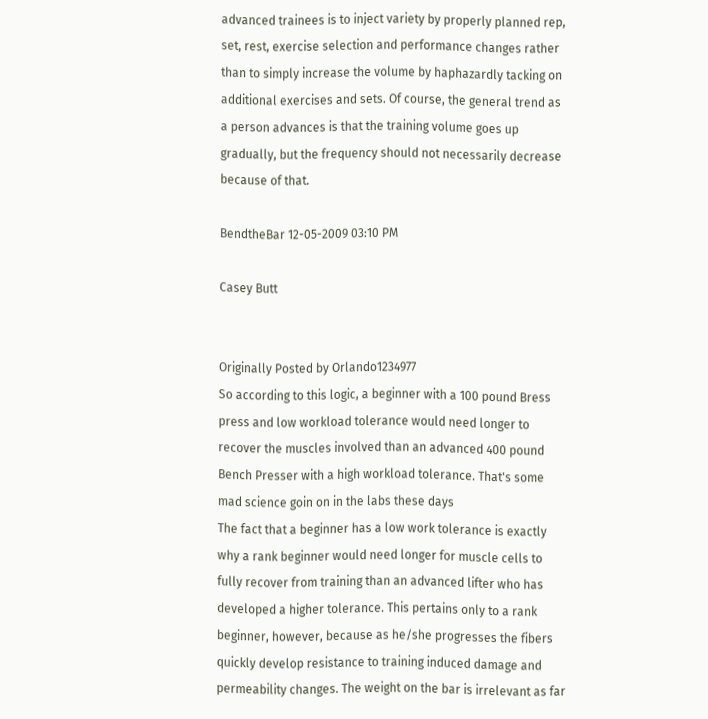advanced trainees is to inject variety by properly planned rep, set, rest, exercise selection and performance changes rather than to simply increase the volume by haphazardly tacking on additional exercises and sets. Of course, the general trend as a person advances is that the training volume goes up gradually, but the frequency should not necessarily decrease because of that.

BendtheBar 12-05-2009 03:10 PM

Casey Butt


Originally Posted by Orlando1234977
So according to this logic, a beginner with a 100 pound Bress press and low workload tolerance would need longer to recover the muscles involved than an advanced 400 pound Bench Presser with a high workload tolerance. That's some mad science goin on in the labs these days
The fact that a beginner has a low work tolerance is exactly why a rank beginner would need longer for muscle cells to fully recover from training than an advanced lifter who has developed a higher tolerance. This pertains only to a rank beginner, however, because as he/she progresses the fibers quickly develop resistance to training induced damage and permeability changes. The weight on the bar is irrelevant as far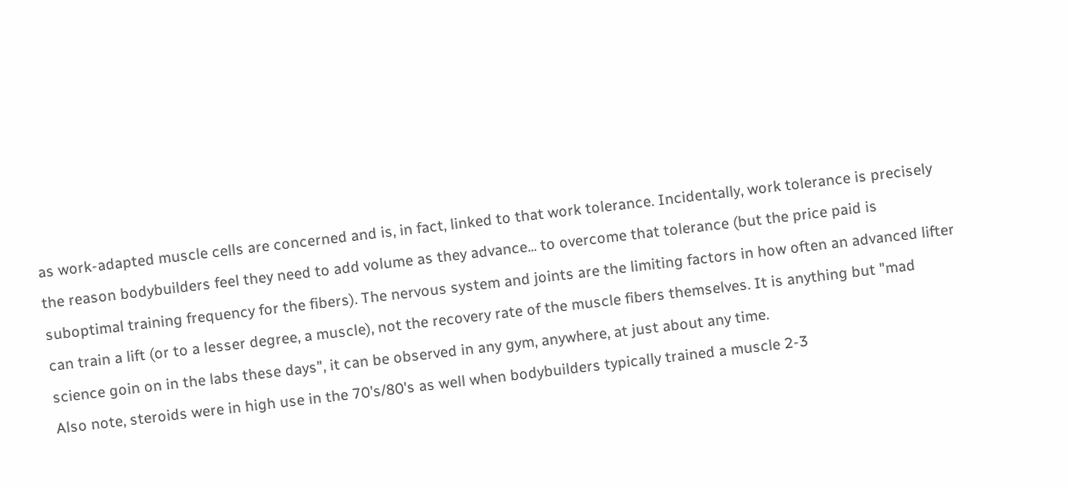as work-adapted muscle cells are concerned and is, in fact, linked to that work tolerance. Incidentally, work tolerance is precisely the reason bodybuilders feel they need to add volume as they advance... to overcome that tolerance (but the price paid is suboptimal training frequency for the fibers). The nervous system and joints are the limiting factors in how often an advanced lifter can train a lift (or to a lesser degree, a muscle), not the recovery rate of the muscle fibers themselves. It is anything but "mad science goin on in the labs these days", it can be observed in any gym, anywhere, at just about any time.
Also note, steroids were in high use in the 70's/80's as well when bodybuilders typically trained a muscle 2-3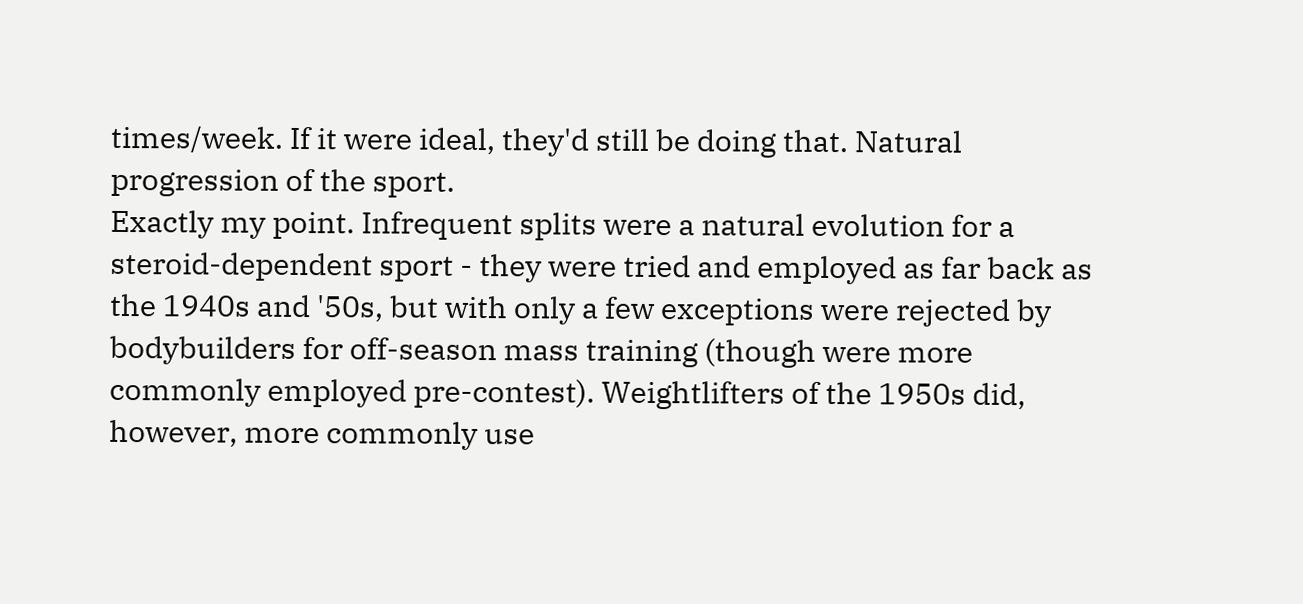times/week. If it were ideal, they'd still be doing that. Natural progression of the sport.
Exactly my point. Infrequent splits were a natural evolution for a steroid-dependent sport - they were tried and employed as far back as the 1940s and '50s, but with only a few exceptions were rejected by bodybuilders for off-season mass training (though were more commonly employed pre-contest). Weightlifters of the 1950s did, however, more commonly use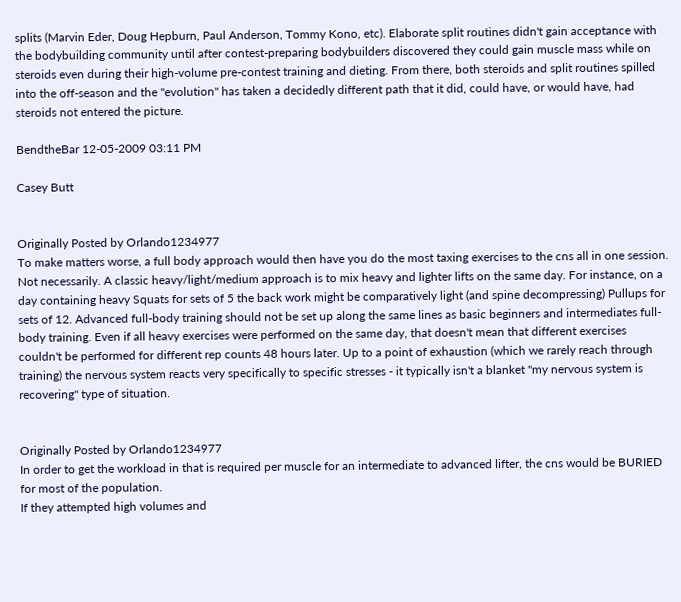splits (Marvin Eder, Doug Hepburn, Paul Anderson, Tommy Kono, etc). Elaborate split routines didn't gain acceptance with the bodybuilding community until after contest-preparing bodybuilders discovered they could gain muscle mass while on steroids even during their high-volume pre-contest training and dieting. From there, both steroids and split routines spilled into the off-season and the "evolution" has taken a decidedly different path that it did, could have, or would have, had steroids not entered the picture.

BendtheBar 12-05-2009 03:11 PM

Casey Butt


Originally Posted by Orlando1234977
To make matters worse, a full body approach would then have you do the most taxing exercises to the cns all in one session.
Not necessarily. A classic heavy/light/medium approach is to mix heavy and lighter lifts on the same day. For instance, on a day containing heavy Squats for sets of 5 the back work might be comparatively light (and spine decompressing) Pullups for sets of 12. Advanced full-body training should not be set up along the same lines as basic beginners and intermediates full-body training. Even if all heavy exercises were performed on the same day, that doesn't mean that different exercises couldn't be performed for different rep counts 48 hours later. Up to a point of exhaustion (which we rarely reach through training) the nervous system reacts very specifically to specific stresses - it typically isn't a blanket "my nervous system is recovering" type of situation.


Originally Posted by Orlando1234977
In order to get the workload in that is required per muscle for an intermediate to advanced lifter, the cns would be BURIED for most of the population.
If they attempted high volumes and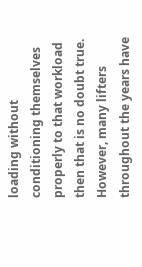loading without conditioning themselves properly to that workload then that is no doubt true. However, many lifters throughout the years have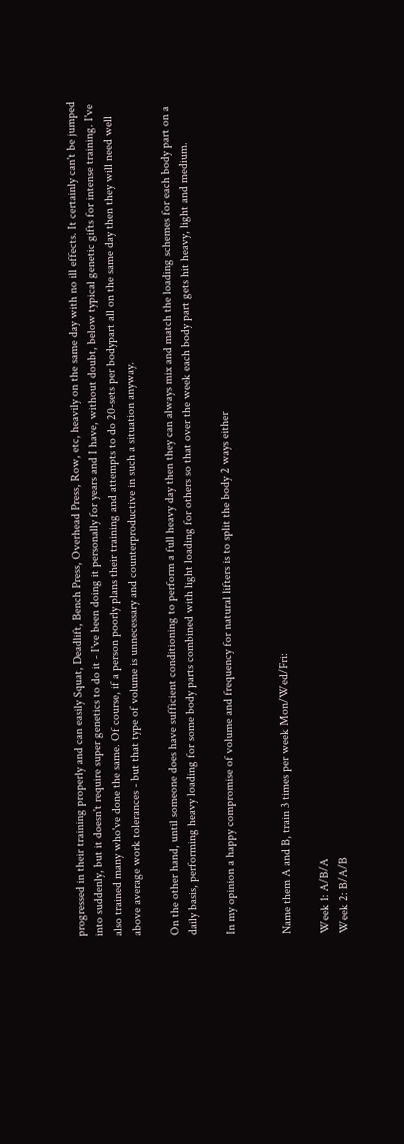progressed in their training properly and can easily Squat, Deadlift, Bench Press, Overhead Press, Row, etc, heavily on the same day with no ill effects. It certainly can't be jumped into suddenly, but it doesn't require super genetics to do it - I've been doing it personally for years and I have, without doubt, below typical genetic gifts for intense training. I've also trained many who've done the same. Of course, if a person poorly plans their training and attempts to do 20-sets per bodypart all on the same day then they will need well above average work tolerances - but that type of volume is unnecessary and counterproductive in such a situation anyway.

On the other hand, until someone does have sufficient conditioning to perform a full heavy day then they can always mix and match the loading schemes for each body part on a daily basis, performing heavy loading for some body parts combined with light loading for others so that over the week each body part gets hit heavy, light and medium.

In my opinion a happy compromise of volume and frequency for natural lifters is to split the body 2 ways either


Name them A and B, train 3 times per week Mon/Wed/Fri:

Week 1: A/B/A
Week 2: B/A/B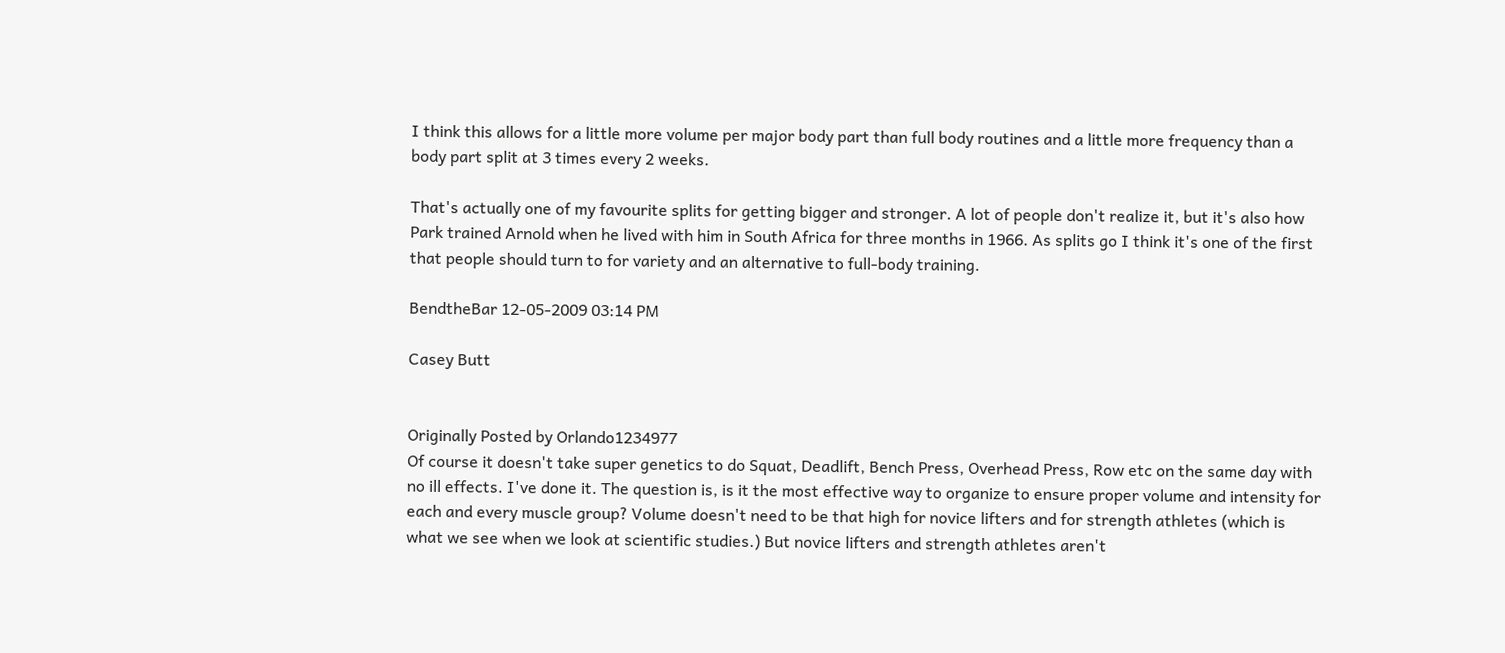I think this allows for a little more volume per major body part than full body routines and a little more frequency than a body part split at 3 times every 2 weeks.

That's actually one of my favourite splits for getting bigger and stronger. A lot of people don't realize it, but it's also how Park trained Arnold when he lived with him in South Africa for three months in 1966. As splits go I think it's one of the first that people should turn to for variety and an alternative to full-body training.

BendtheBar 12-05-2009 03:14 PM

Casey Butt


Originally Posted by Orlando1234977
Of course it doesn't take super genetics to do Squat, Deadlift, Bench Press, Overhead Press, Row etc on the same day with no ill effects. I've done it. The question is, is it the most effective way to organize to ensure proper volume and intensity for each and every muscle group? Volume doesn't need to be that high for novice lifters and for strength athletes (which is what we see when we look at scientific studies.) But novice lifters and strength athletes aren't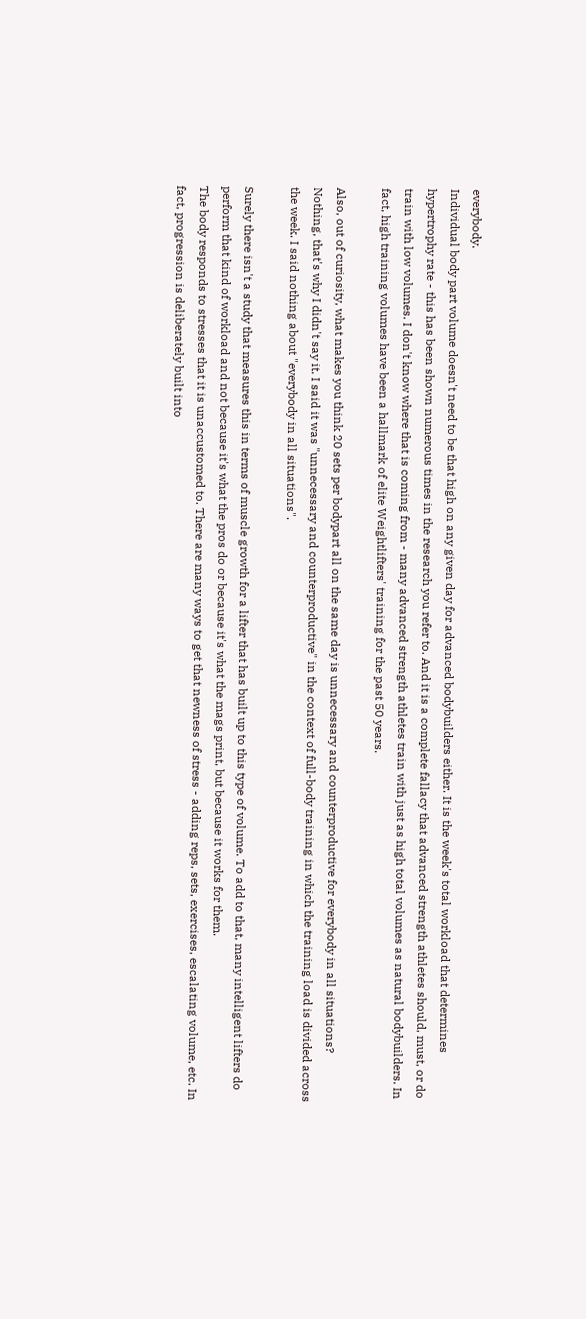everybody.
Individual body part volume doesn't need to be that high on any given day for advanced bodybuilders either. It is the week's total workload that determines hypertrophy rate - this has been shown numerous times in the research you refer to. And it is a complete fallacy that advanced strength athletes should, must, or do train with low volumes. I don't know where that is coming from - many advanced strength athletes train with just as high total volumes as natural bodybuilders. In fact, high training volumes have been a hallmark of elite Weightlifters' training for the past 50 years.

Also, out of curiosity, what makes you think 20 sets per bodypart all on the same day is unnecessary and counterproductive for everybody in all situations?
Nothing, that's why I didn't say it. I said it was "unnecessary and counterproductive" in the context of full-body training in which the training load is divided across the week. I said nothing about "everybody in all situations".

Surely there isn't a study that measures this in terms of muscle growth for a lifter that has built up to this type of volume. To add to that, many intelligent lifters do perform that kind of workload and not because it's what the pros do or because it's what the mags print, but because it works for them.
The body responds to stresses that it is unaccustomed to. There are many ways to get that newness of stress - adding reps, sets, exercises, escalating volume, etc. In fact, progression is deliberately built into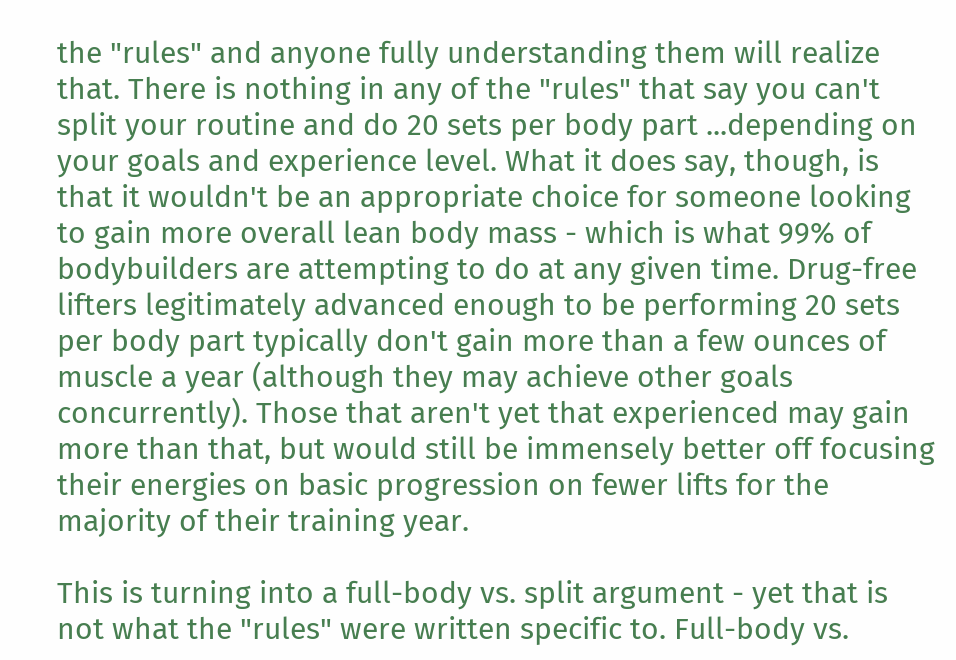the "rules" and anyone fully understanding them will realize that. There is nothing in any of the "rules" that say you can't split your routine and do 20 sets per body part ...depending on your goals and experience level. What it does say, though, is that it wouldn't be an appropriate choice for someone looking to gain more overall lean body mass - which is what 99% of bodybuilders are attempting to do at any given time. Drug-free lifters legitimately advanced enough to be performing 20 sets per body part typically don't gain more than a few ounces of muscle a year (although they may achieve other goals concurrently). Those that aren't yet that experienced may gain more than that, but would still be immensely better off focusing their energies on basic progression on fewer lifts for the majority of their training year.

This is turning into a full-body vs. split argument - yet that is not what the "rules" were written specific to. Full-body vs.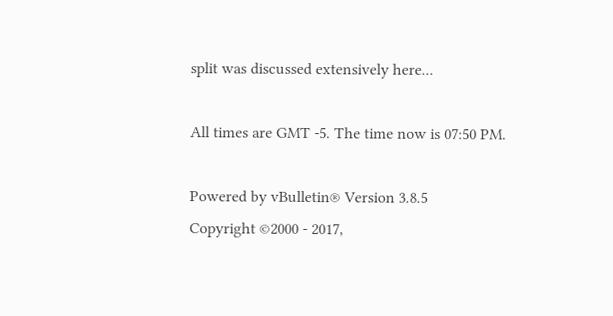split was discussed extensively here...

All times are GMT -5. The time now is 07:50 PM.

Powered by vBulletin® Version 3.8.5
Copyright ©2000 - 2017,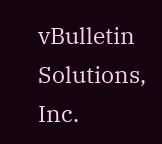vBulletin Solutions, Inc.